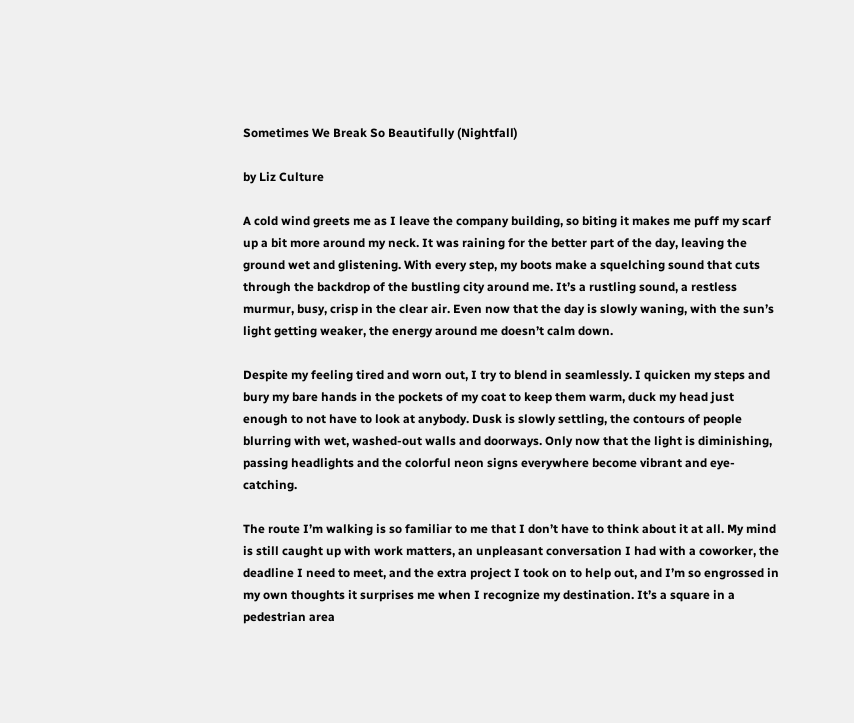Sometimes We Break So Beautifully (Nightfall)

by Liz Culture

A cold wind greets me as I leave the company building, so biting it makes me puff my scarf up a bit more around my neck. It was raining for the better part of the day, leaving the ground wet and glistening. With every step, my boots make a squelching sound that cuts through the backdrop of the bustling city around me. It’s a rustling sound, a restless murmur, busy, crisp in the clear air. Even now that the day is slowly waning, with the sun’s light getting weaker, the energy around me doesn’t calm down.

Despite my feeling tired and worn out, I try to blend in seamlessly. I quicken my steps and bury my bare hands in the pockets of my coat to keep them warm, duck my head just enough to not have to look at anybody. Dusk is slowly settling, the contours of people blurring with wet, washed-out walls and doorways. Only now that the light is diminishing, passing headlights and the colorful neon signs everywhere become vibrant and eye-catching.

The route I’m walking is so familiar to me that I don’t have to think about it at all. My mind is still caught up with work matters, an unpleasant conversation I had with a coworker, the deadline I need to meet, and the extra project I took on to help out, and I’m so engrossed in my own thoughts it surprises me when I recognize my destination. It’s a square in a pedestrian area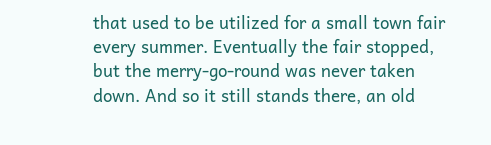that used to be utilized for a small town fair every summer. Eventually the fair stopped, but the merry-go-round was never taken down. And so it still stands there, an old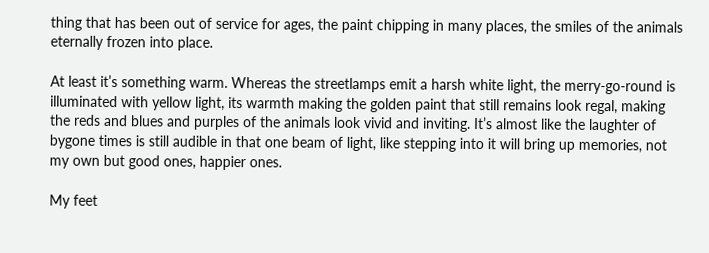thing that has been out of service for ages, the paint chipping in many places, the smiles of the animals eternally frozen into place.

At least it’s something warm. Whereas the streetlamps emit a harsh white light, the merry-go-round is illuminated with yellow light, its warmth making the golden paint that still remains look regal, making the reds and blues and purples of the animals look vivid and inviting. It’s almost like the laughter of bygone times is still audible in that one beam of light, like stepping into it will bring up memories, not my own but good ones, happier ones.

My feet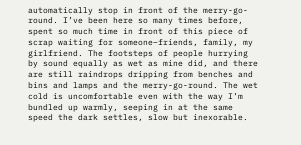automatically stop in front of the merry-go-round. I’ve been here so many times before, spent so much time in front of this piece of scrap waiting for someone–friends, family, my girlfriend. The footsteps of people hurrying by sound equally as wet as mine did, and there are still raindrops dripping from benches and bins and lamps and the merry-go-round. The wet cold is uncomfortable even with the way I’m bundled up warmly, seeping in at the same speed the dark settles, slow but inexorable.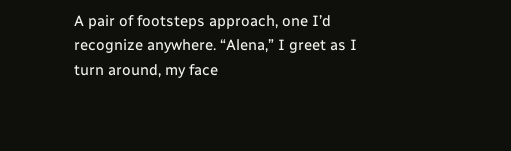A pair of footsteps approach, one I’d recognize anywhere. “Alena,” I greet as I turn around, my face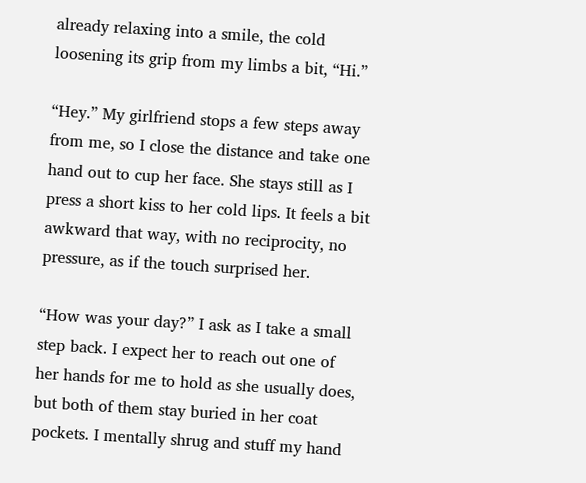already relaxing into a smile, the cold loosening its grip from my limbs a bit, “Hi.”

“Hey.” My girlfriend stops a few steps away from me, so I close the distance and take one hand out to cup her face. She stays still as I press a short kiss to her cold lips. It feels a bit awkward that way, with no reciprocity, no pressure, as if the touch surprised her.

“How was your day?” I ask as I take a small step back. I expect her to reach out one of her hands for me to hold as she usually does, but both of them stay buried in her coat pockets. I mentally shrug and stuff my hand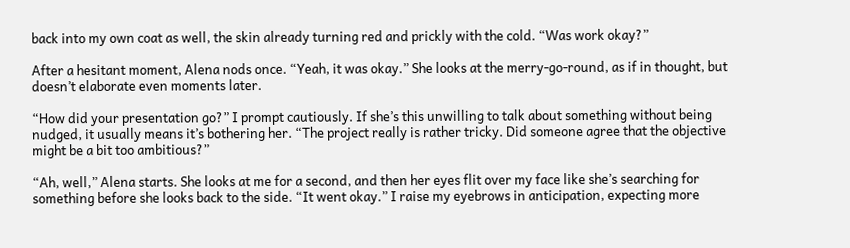back into my own coat as well, the skin already turning red and prickly with the cold. “Was work okay?”

After a hesitant moment, Alena nods once. “Yeah, it was okay.” She looks at the merry-go-round, as if in thought, but doesn’t elaborate even moments later.

“How did your presentation go?” I prompt cautiously. If she’s this unwilling to talk about something without being nudged, it usually means it’s bothering her. “The project really is rather tricky. Did someone agree that the objective might be a bit too ambitious?”

“Ah, well,” Alena starts. She looks at me for a second, and then her eyes flit over my face like she’s searching for something before she looks back to the side. “It went okay.” I raise my eyebrows in anticipation, expecting more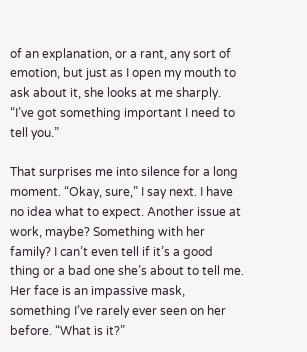of an explanation, or a rant, any sort of emotion, but just as I open my mouth to ask about it, she looks at me sharply. “I’ve got something important I need to tell you.”

That surprises me into silence for a long moment. “Okay, sure,” I say next. I have no idea what to expect. Another issue at work, maybe? Something with her family? I can’t even tell if it’s a good thing or a bad one she’s about to tell me. Her face is an impassive mask, something I’ve rarely ever seen on her before. “What is it?”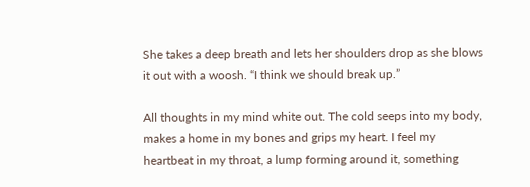She takes a deep breath and lets her shoulders drop as she blows it out with a woosh. “I think we should break up.”

All thoughts in my mind white out. The cold seeps into my body, makes a home in my bones and grips my heart. I feel my heartbeat in my throat, a lump forming around it, something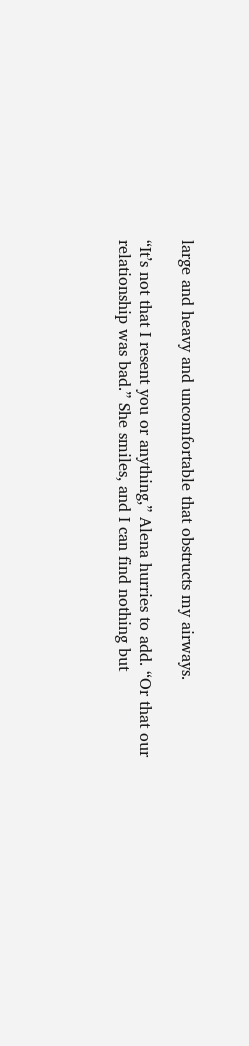large and heavy and uncomfortable that obstructs my airways.

“It’s not that I resent you or anything,” Alena hurries to add. “Or that our relationship was bad.” She smiles, and I can find nothing but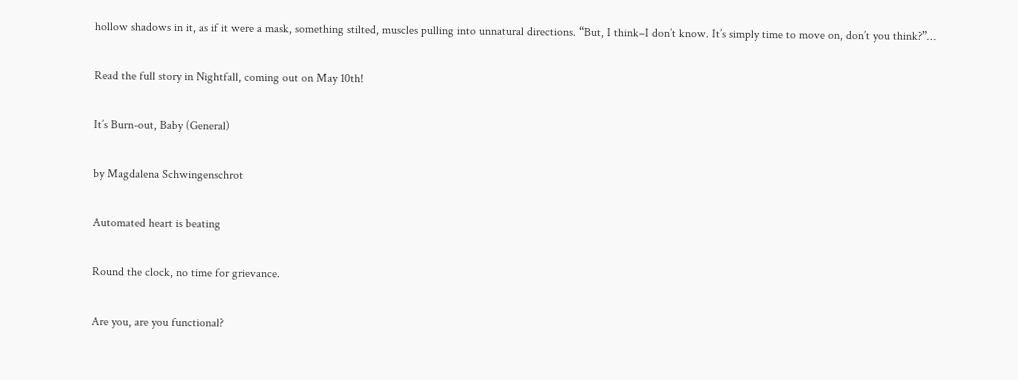hollow shadows in it, as if it were a mask, something stilted, muscles pulling into unnatural directions. “But, I think–I don’t know. It’s simply time to move on, don’t you think?”…

Read the full story in Nightfall, coming out on May 10th!

It’s Burn-out, Baby (General)

by Magdalena Schwingenschrot

Automated heart is beating

Round the clock, no time for grievance.

Are you, are you functional?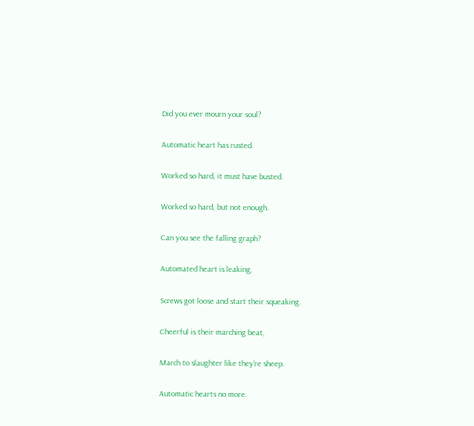Did you ever mourn your soul?

Automatic heart has rusted.

Worked so hard, it must have busted.

Worked so hard, but not enough.

Can you see the falling graph?

Automated heart is leaking,

Screws got loose and start their squeaking.

Cheerful is their marching beat,

March to slaughter like they’re sheep.

Automatic hearts no more.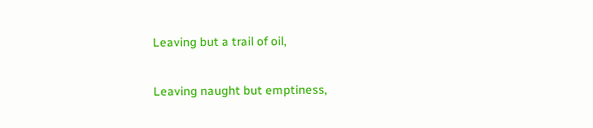Leaving but a trail of oil,

Leaving naught but emptiness,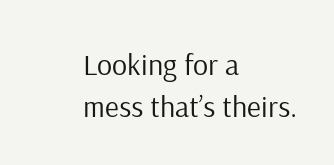Looking for a mess that’s theirs.